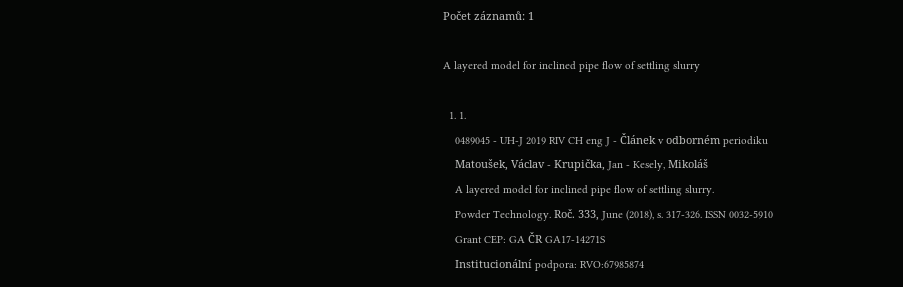Počet záznamů: 1

A layered model for inclined pipe flow of settling slurry

  1. 1.
    0489045 - UH-J 2019 RIV CH eng J - Článek v odborném periodiku
    Matoušek, Václav - Krupička, Jan - Kesely, Mikoláš
    A layered model for inclined pipe flow of settling slurry.
    Powder Technology. Roč. 333, June (2018), s. 317-326. ISSN 0032-5910
    Grant CEP: GA ČR GA17-14271S
    Institucionální podpora: RVO:67985874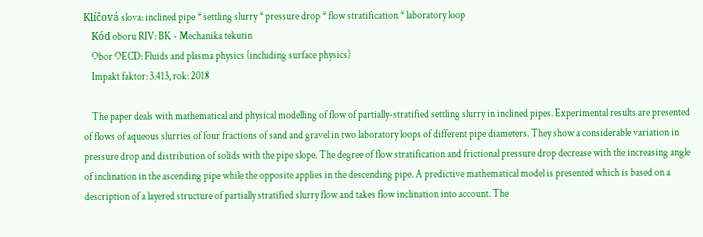Klíčová slova: inclined pipe * settling slurry * pressure drop * flow stratification * laboratory loop
    Kód oboru RIV: BK - Mechanika tekutin
    Obor OECD: Fluids and plasma physics (including surface physics)
    Impakt faktor: 3.413, rok: 2018

    The paper deals with mathematical and physical modelling of flow of partially-stratified settling slurry in inclined pipes. Experimental results are presented of flows of aqueous slurries of four fractions of sand and gravel in two laboratory loops of different pipe diameters. They show a considerable variation in pressure drop and distribution of solids with the pipe slope. The degree of flow stratification and frictional pressure drop decrease with the increasing angle of inclination in the ascending pipe while the opposite applies in the descending pipe. A predictive mathematical model is presented which is based on a description of a layered structure of partially stratified slurry flow and takes flow inclination into account. The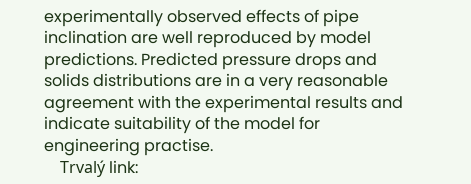experimentally observed effects of pipe inclination are well reproduced by model predictions. Predicted pressure drops and solids distributions are in a very reasonable agreement with the experimental results and indicate suitability of the model for engineering practise.
    Trvalý link: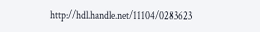http://hdl.handle.net/11104/0283623